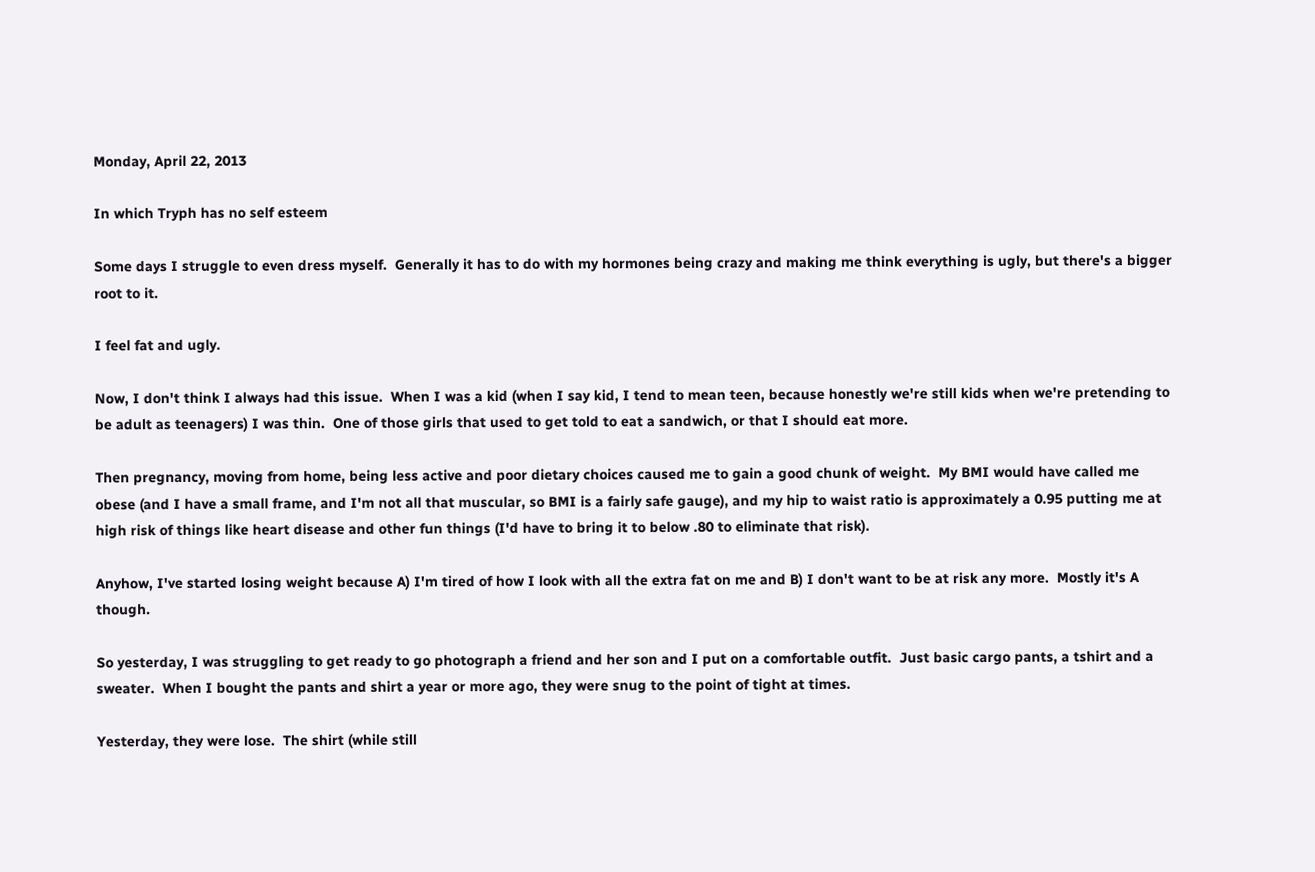Monday, April 22, 2013

In which Tryph has no self esteem

Some days I struggle to even dress myself.  Generally it has to do with my hormones being crazy and making me think everything is ugly, but there's a bigger root to it.

I feel fat and ugly.

Now, I don't think I always had this issue.  When I was a kid (when I say kid, I tend to mean teen, because honestly we're still kids when we're pretending to be adult as teenagers) I was thin.  One of those girls that used to get told to eat a sandwich, or that I should eat more.

Then pregnancy, moving from home, being less active and poor dietary choices caused me to gain a good chunk of weight.  My BMI would have called me obese (and I have a small frame, and I'm not all that muscular, so BMI is a fairly safe gauge), and my hip to waist ratio is approximately a 0.95 putting me at high risk of things like heart disease and other fun things (I'd have to bring it to below .80 to eliminate that risk).

Anyhow, I've started losing weight because A) I'm tired of how I look with all the extra fat on me and B) I don't want to be at risk any more.  Mostly it's A though.

So yesterday, I was struggling to get ready to go photograph a friend and her son and I put on a comfortable outfit.  Just basic cargo pants, a tshirt and a sweater.  When I bought the pants and shirt a year or more ago, they were snug to the point of tight at times.

Yesterday, they were lose.  The shirt (while still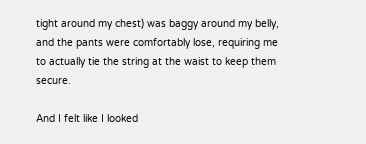tight around my chest) was baggy around my belly, and the pants were comfortably lose, requiring me to actually tie the string at the waist to keep them secure.

And I felt like I looked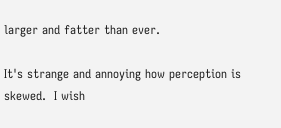larger and fatter than ever.

It's strange and annoying how perception is skewed.  I wish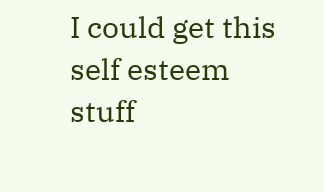I could get this self esteem stuff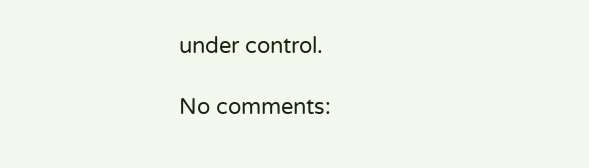under control.

No comments: